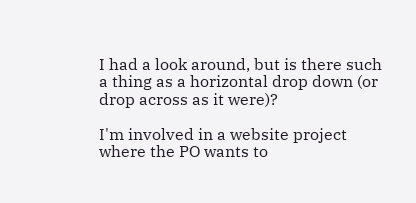I had a look around, but is there such a thing as a horizontal drop down (or drop across as it were)?

I'm involved in a website project where the PO wants to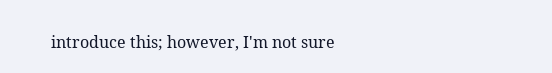introduce this; however, I'm not sure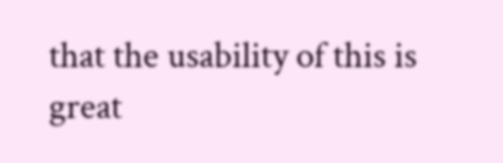that the usability of this is great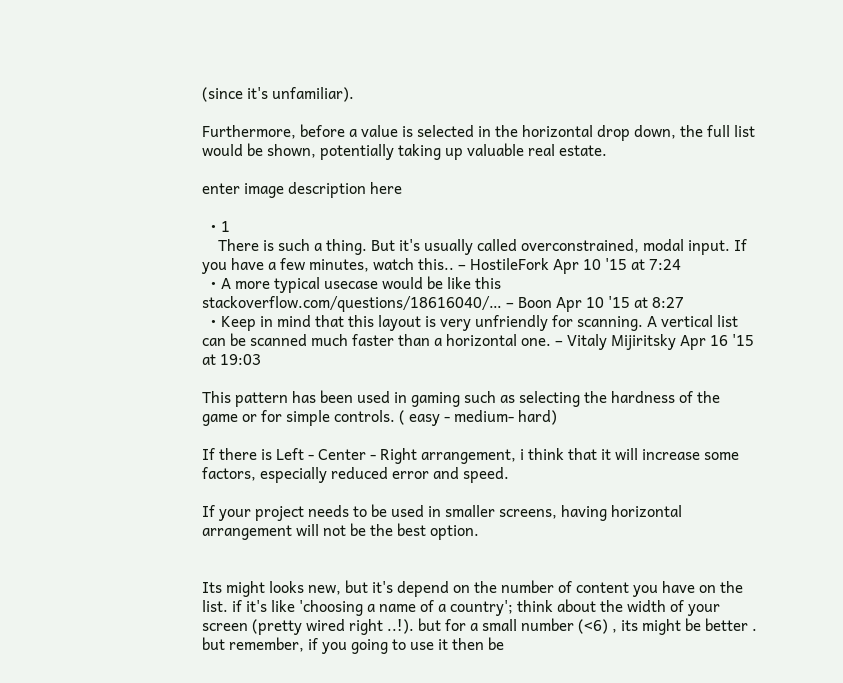(since it's unfamiliar).

Furthermore, before a value is selected in the horizontal drop down, the full list would be shown, potentially taking up valuable real estate.

enter image description here

  • 1
    There is such a thing. But it's usually called overconstrained, modal input. If you have a few minutes, watch this.. – HostileFork Apr 10 '15 at 7:24
  • A more typical usecase would be like this stackoverflow.com/questions/18616040/… – Boon Apr 10 '15 at 8:27
  • Keep in mind that this layout is very unfriendly for scanning. A vertical list can be scanned much faster than a horizontal one. – Vitaly Mijiritsky Apr 16 '15 at 19:03

This pattern has been used in gaming such as selecting the hardness of the game or for simple controls. ( easy - medium- hard)

If there is Left - Center - Right arrangement, i think that it will increase some factors, especially reduced error and speed.

If your project needs to be used in smaller screens, having horizontal arrangement will not be the best option.


Its might looks new, but it's depend on the number of content you have on the list. if it's like 'choosing a name of a country'; think about the width of your screen (pretty wired right ..!). but for a small number (<6) , its might be better . but remember, if you going to use it then be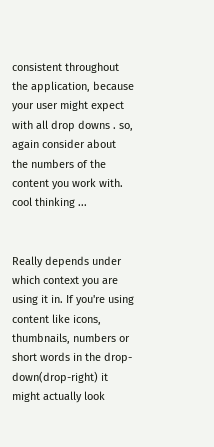consistent throughout the application, because your user might expect with all drop downs . so, again consider about the numbers of the content you work with. cool thinking ...


Really depends under which context you are using it in. If you're using content like icons, thumbnails, numbers or short words in the drop-down(drop-right) it might actually look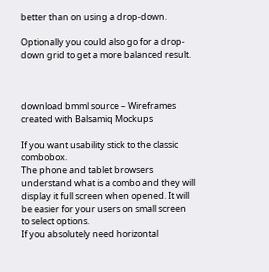better than on using a drop-down.

Optionally you could also go for a drop-down grid to get a more balanced result.



download bmml source – Wireframes created with Balsamiq Mockups

If you want usability stick to the classic combobox.
The phone and tablet browsers understand what is a combo and they will display it full screen when opened. It will be easier for your users on small screen to select options.
If you absolutely need horizontal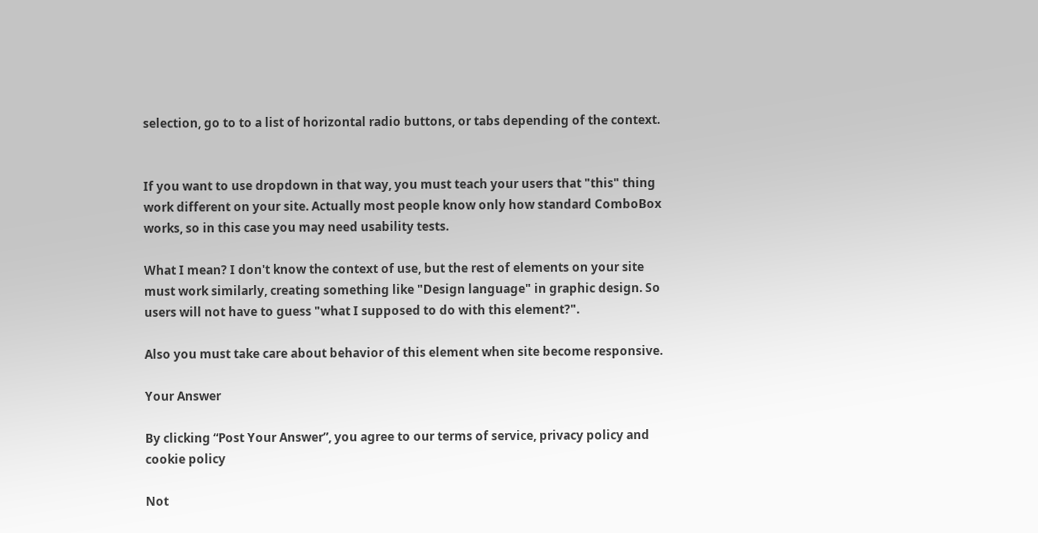selection, go to to a list of horizontal radio buttons, or tabs depending of the context.


If you want to use dropdown in that way, you must teach your users that "this" thing work different on your site. Actually most people know only how standard ComboBox works, so in this case you may need usability tests.

What I mean? I don't know the context of use, but the rest of elements on your site must work similarly, creating something like "Design language" in graphic design. So users will not have to guess "what I supposed to do with this element?".

Also you must take care about behavior of this element when site become responsive.

Your Answer

By clicking “Post Your Answer”, you agree to our terms of service, privacy policy and cookie policy

Not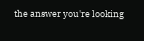the answer you're looking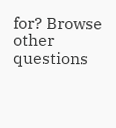for? Browse other questions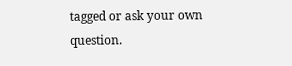tagged or ask your own question.